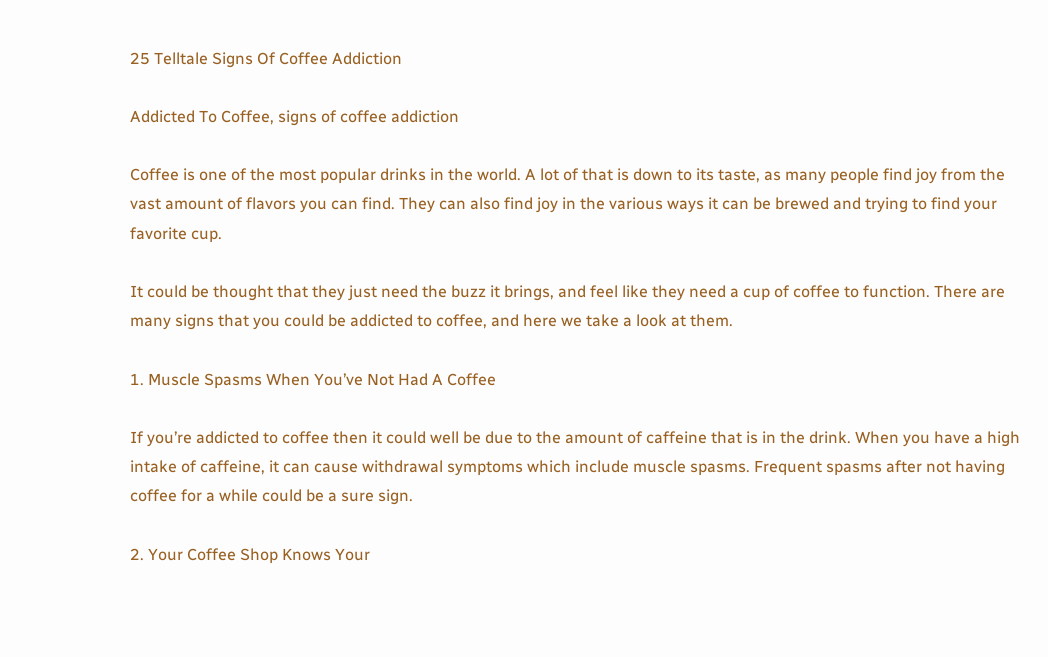25 Telltale Signs Of Coffee Addiction

Addicted To Coffee, signs of coffee addiction

Coffee is one of the most popular drinks in the world. A lot of that is down to its taste, as many people find joy from the vast amount of flavors you can find. They can also find joy in the various ways it can be brewed and trying to find your favorite cup.

It could be thought that they just need the buzz it brings, and feel like they need a cup of coffee to function. There are many signs that you could be addicted to coffee, and here we take a look at them.

1. Muscle Spasms When You’ve Not Had A Coffee

If you’re addicted to coffee then it could well be due to the amount of caffeine that is in the drink. When you have a high intake of caffeine, it can cause withdrawal symptoms which include muscle spasms. Frequent spasms after not having coffee for a while could be a sure sign.

2. Your Coffee Shop Knows Your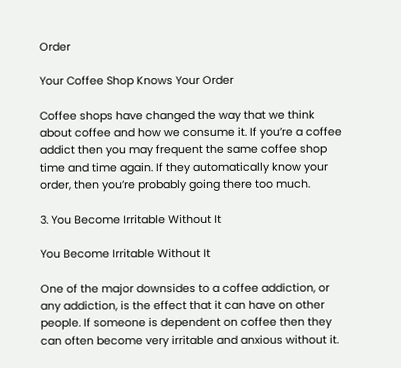Order

Your Coffee Shop Knows Your Order

Coffee shops have changed the way that we think about coffee and how we consume it. If you’re a coffee addict then you may frequent the same coffee shop time and time again. If they automatically know your order, then you’re probably going there too much.

3. You Become Irritable Without It

You Become Irritable Without It

One of the major downsides to a coffee addiction, or any addiction, is the effect that it can have on other people. If someone is dependent on coffee then they can often become very irritable and anxious without it.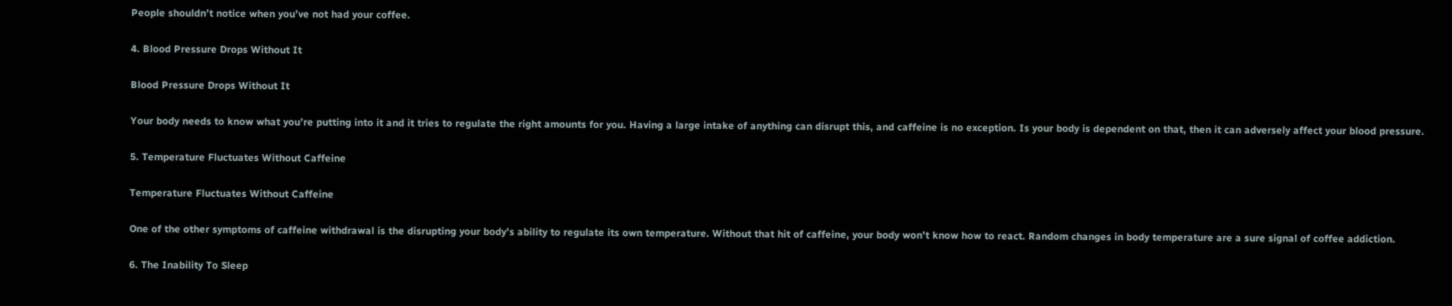People shouldn’t notice when you’ve not had your coffee.

4. Blood Pressure Drops Without It

Blood Pressure Drops Without It

Your body needs to know what you’re putting into it and it tries to regulate the right amounts for you. Having a large intake of anything can disrupt this, and caffeine is no exception. Is your body is dependent on that, then it can adversely affect your blood pressure.

5. Temperature Fluctuates Without Caffeine

Temperature Fluctuates Without Caffeine

One of the other symptoms of caffeine withdrawal is the disrupting your body’s ability to regulate its own temperature. Without that hit of caffeine, your body won’t know how to react. Random changes in body temperature are a sure signal of coffee addiction.

6. The Inability To Sleep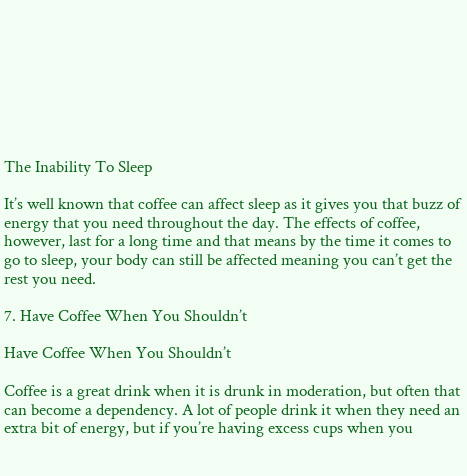The Inability To Sleep

It’s well known that coffee can affect sleep as it gives you that buzz of energy that you need throughout the day. The effects of coffee, however, last for a long time and that means by the time it comes to go to sleep, your body can still be affected meaning you can’t get the rest you need.

7. Have Coffee When You Shouldn’t

Have Coffee When You Shouldn’t

Coffee is a great drink when it is drunk in moderation, but often that can become a dependency. A lot of people drink it when they need an extra bit of energy, but if you’re having excess cups when you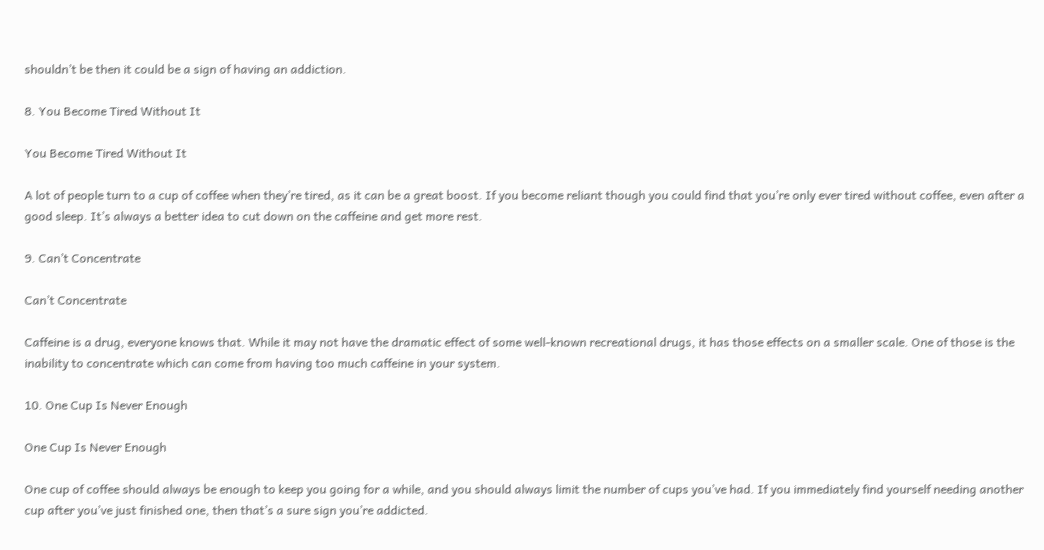shouldn’t be then it could be a sign of having an addiction.

8. You Become Tired Without It

You Become Tired Without It

A lot of people turn to a cup of coffee when they’re tired, as it can be a great boost. If you become reliant though you could find that you’re only ever tired without coffee, even after a good sleep. It’s always a better idea to cut down on the caffeine and get more rest.

9. Can’t Concentrate

Can’t Concentrate

Caffeine is a drug, everyone knows that. While it may not have the dramatic effect of some well-known recreational drugs, it has those effects on a smaller scale. One of those is the inability to concentrate which can come from having too much caffeine in your system.

10. One Cup Is Never Enough

One Cup Is Never Enough

One cup of coffee should always be enough to keep you going for a while, and you should always limit the number of cups you’ve had. If you immediately find yourself needing another cup after you’ve just finished one, then that’s a sure sign you’re addicted.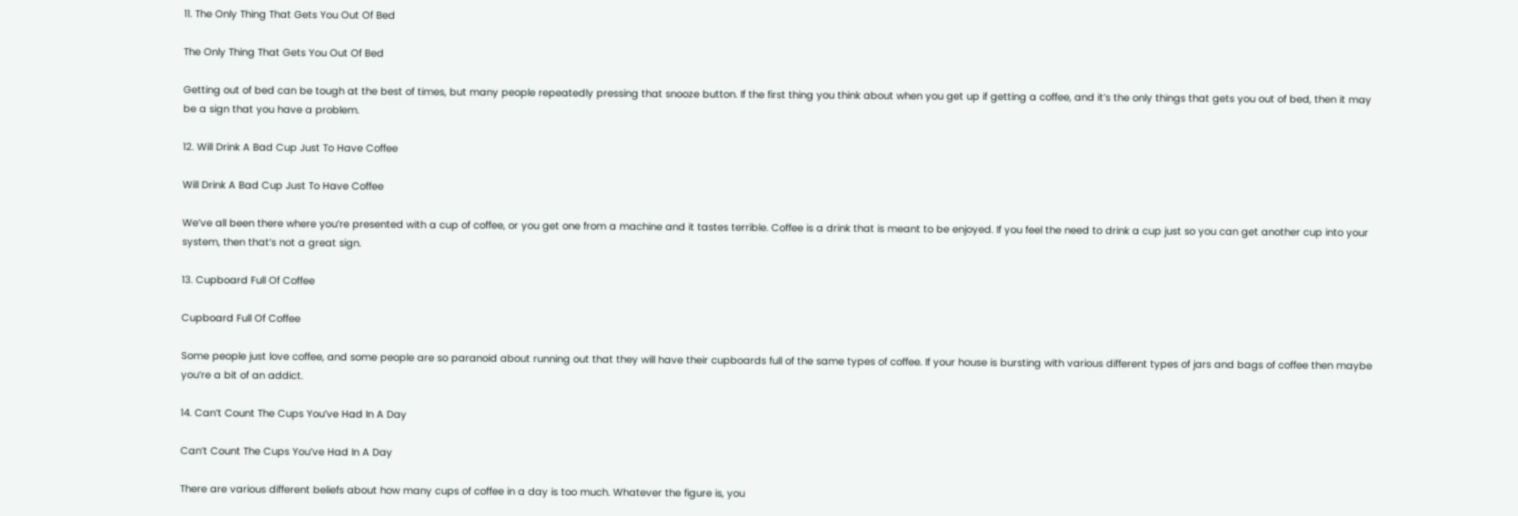11. The Only Thing That Gets You Out Of Bed

The Only Thing That Gets You Out Of Bed

Getting out of bed can be tough at the best of times, but many people repeatedly pressing that snooze button. If the first thing you think about when you get up if getting a coffee, and it’s the only things that gets you out of bed, then it may be a sign that you have a problem.

12. Will Drink A Bad Cup Just To Have Coffee

Will Drink A Bad Cup Just To Have Coffee

We’ve all been there where you’re presented with a cup of coffee, or you get one from a machine and it tastes terrible. Coffee is a drink that is meant to be enjoyed. If you feel the need to drink a cup just so you can get another cup into your system, then that’s not a great sign.

13. Cupboard Full Of Coffee

Cupboard Full Of Coffee

Some people just love coffee, and some people are so paranoid about running out that they will have their cupboards full of the same types of coffee. If your house is bursting with various different types of jars and bags of coffee then maybe you’re a bit of an addict.

14. Can’t Count The Cups You’ve Had In A Day

Can’t Count The Cups You’ve Had In A Day

There are various different beliefs about how many cups of coffee in a day is too much. Whatever the figure is, you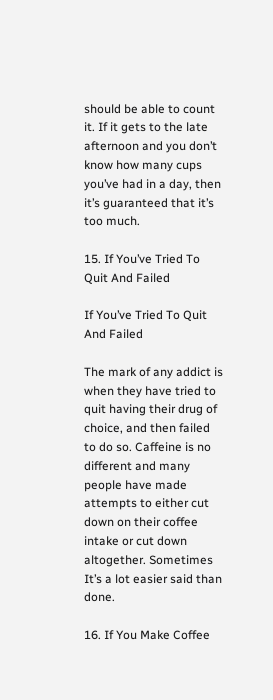should be able to count it. If it gets to the late afternoon and you don’t know how many cups you’ve had in a day, then it’s guaranteed that it’s too much.

15. If You’ve Tried To Quit And Failed

If You’ve Tried To Quit And Failed

The mark of any addict is when they have tried to quit having their drug of choice, and then failed to do so. Caffeine is no different and many people have made attempts to either cut down on their coffee intake or cut down altogether. Sometimes It’s a lot easier said than done.

16. If You Make Coffee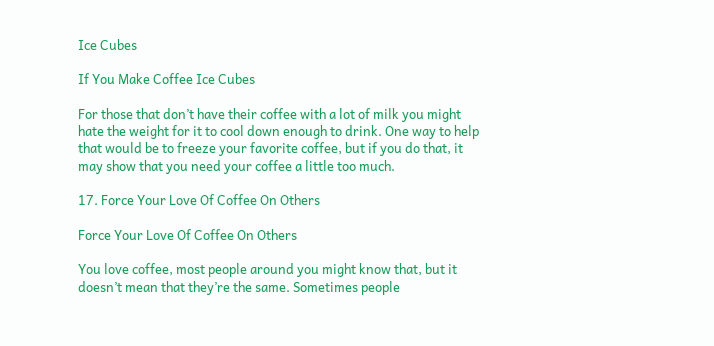Ice Cubes

If You Make Coffee Ice Cubes

For those that don’t have their coffee with a lot of milk you might hate the weight for it to cool down enough to drink. One way to help that would be to freeze your favorite coffee, but if you do that, it may show that you need your coffee a little too much.

17. Force Your Love Of Coffee On Others

Force Your Love Of Coffee On Others

You love coffee, most people around you might know that, but it doesn’t mean that they’re the same. Sometimes people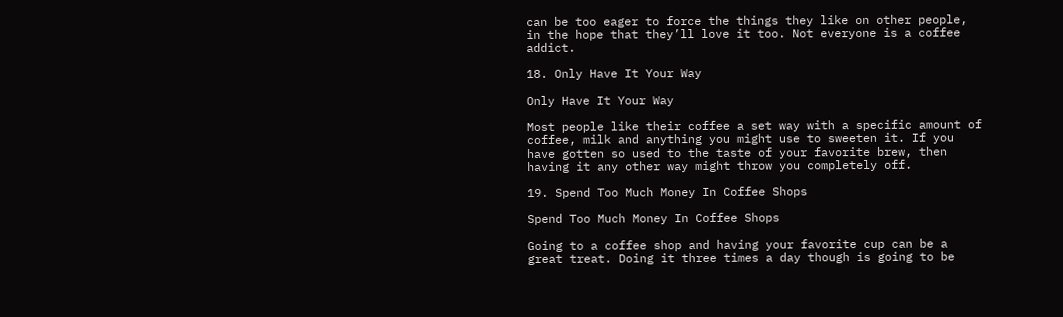can be too eager to force the things they like on other people, in the hope that they’ll love it too. Not everyone is a coffee addict.

18. Only Have It Your Way

Only Have It Your Way

Most people like their coffee a set way with a specific amount of coffee, milk and anything you might use to sweeten it. If you have gotten so used to the taste of your favorite brew, then having it any other way might throw you completely off.

19. Spend Too Much Money In Coffee Shops

Spend Too Much Money In Coffee Shops

Going to a coffee shop and having your favorite cup can be a great treat. Doing it three times a day though is going to be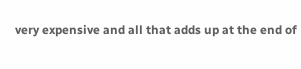very expensive and all that adds up at the end of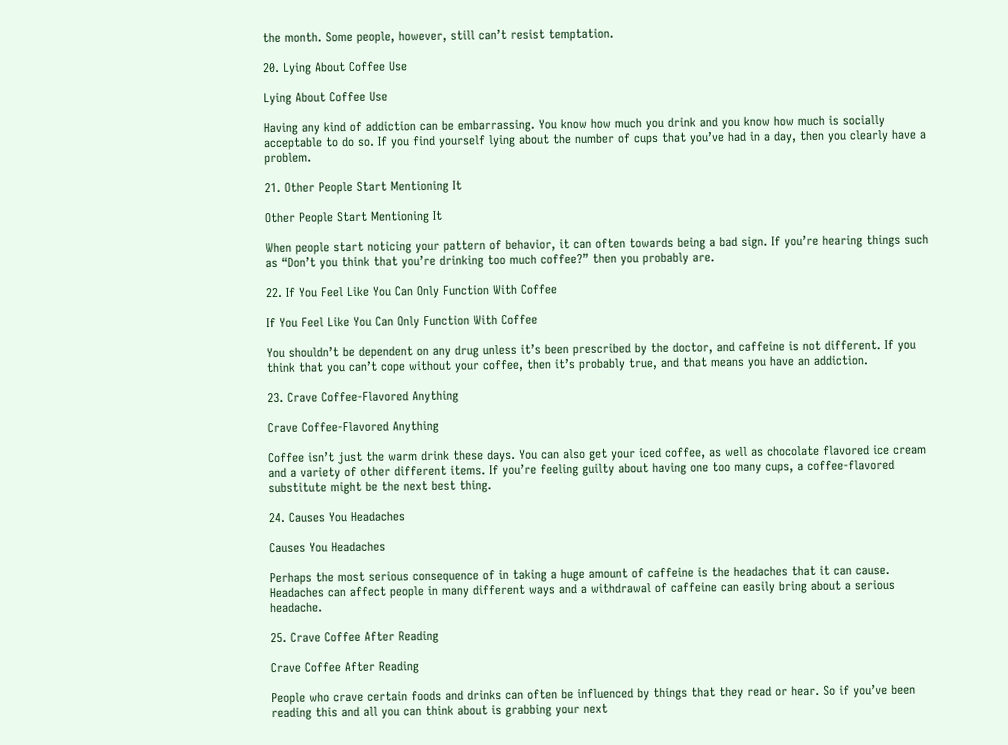the month. Some people, however, still can’t resist temptation.

20. Lying About Coffee Use

Lying About Coffee Use

Having any kind of addiction can be embarrassing. You know how much you drink and you know how much is socially acceptable to do so. If you find yourself lying about the number of cups that you’ve had in a day, then you clearly have a problem.

21. Other People Start Mentioning It

Other People Start Mentioning It

When people start noticing your pattern of behavior, it can often towards being a bad sign. If you’re hearing things such as “Don’t you think that you’re drinking too much coffee?” then you probably are.

22. If You Feel Like You Can Only Function With Coffee

If You Feel Like You Can Only Function With Coffee

You shouldn’t be dependent on any drug unless it’s been prescribed by the doctor, and caffeine is not different. If you think that you can’t cope without your coffee, then it’s probably true, and that means you have an addiction.

23. Crave Coffee-Flavored Anything

Crave Coffee-Flavored Anything

Coffee isn’t just the warm drink these days. You can also get your iced coffee, as well as chocolate flavored ice cream and a variety of other different items. If you’re feeling guilty about having one too many cups, a coffee-flavored substitute might be the next best thing.

24. Causes You Headaches

Causes You Headaches

Perhaps the most serious consequence of in taking a huge amount of caffeine is the headaches that it can cause. Headaches can affect people in many different ways and a withdrawal of caffeine can easily bring about a serious headache.

25. Crave Coffee After Reading

Crave Coffee After Reading

People who crave certain foods and drinks can often be influenced by things that they read or hear. So if you’ve been reading this and all you can think about is grabbing your next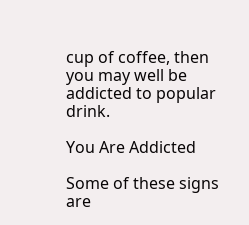cup of coffee, then you may well be addicted to popular drink.

You Are Addicted

Some of these signs are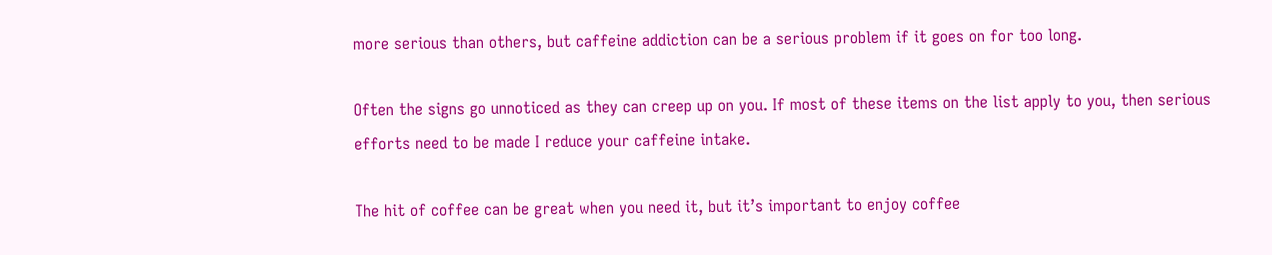more serious than others, but caffeine addiction can be a serious problem if it goes on for too long.

Often the signs go unnoticed as they can creep up on you. If most of these items on the list apply to you, then serious efforts need to be made I reduce your caffeine intake.

The hit of coffee can be great when you need it, but it’s important to enjoy coffee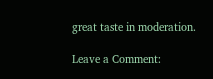great taste in moderation.

Leave a Comment: